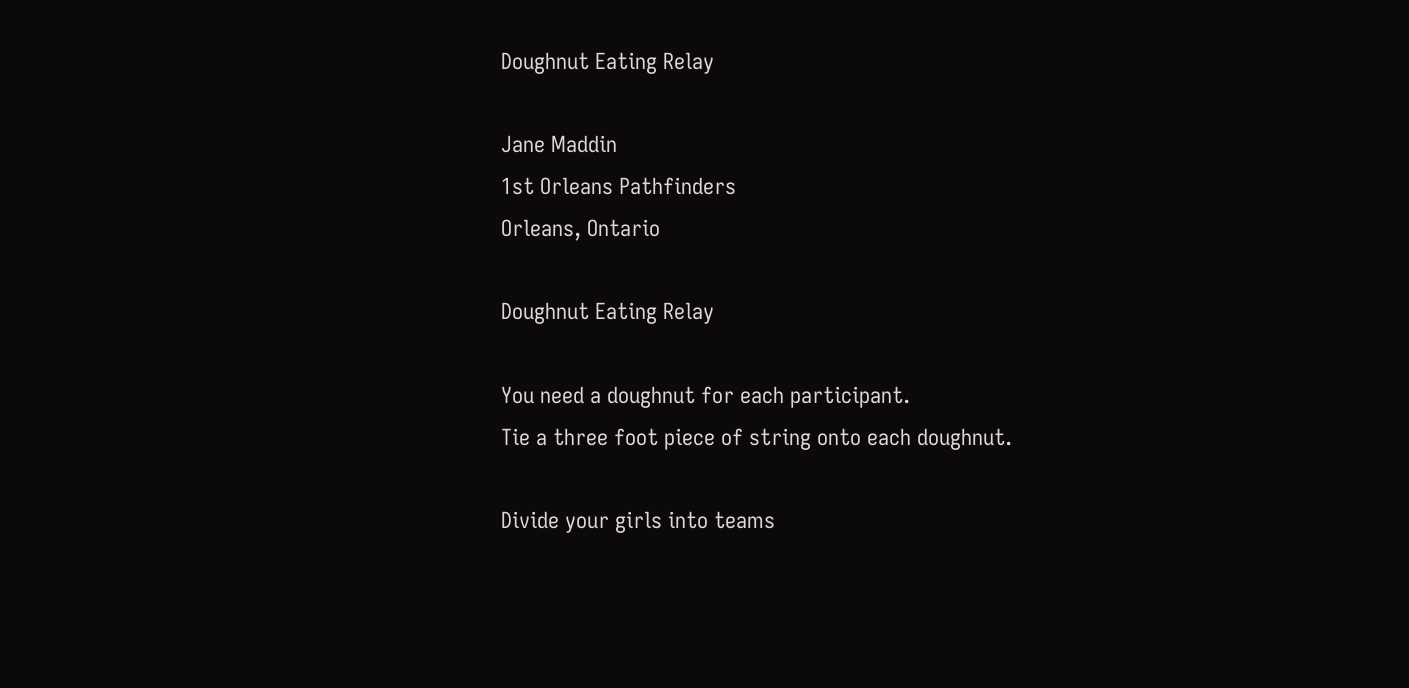Doughnut Eating Relay

Jane Maddin
1st Orleans Pathfinders
Orleans, Ontario

Doughnut Eating Relay

You need a doughnut for each participant.
Tie a three foot piece of string onto each doughnut.

Divide your girls into teams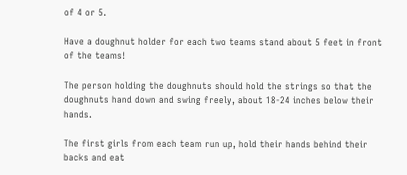of 4 or 5.

Have a doughnut holder for each two teams stand about 5 feet in front of the teams!

The person holding the doughnuts should hold the strings so that the doughnuts hand down and swing freely, about 18-24 inches below their hands.

The first girls from each team run up, hold their hands behind their backs and eat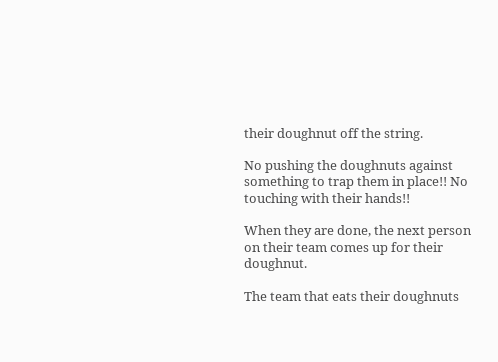their doughnut off the string.

No pushing the doughnuts against something to trap them in place!! No touching with their hands!!

When they are done, the next person on their team comes up for their doughnut.

The team that eats their doughnuts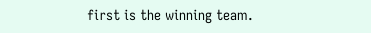first is the winning team.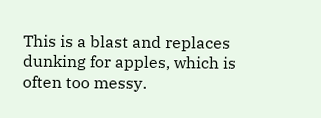This is a blast and replaces dunking for apples, which is often too messy.